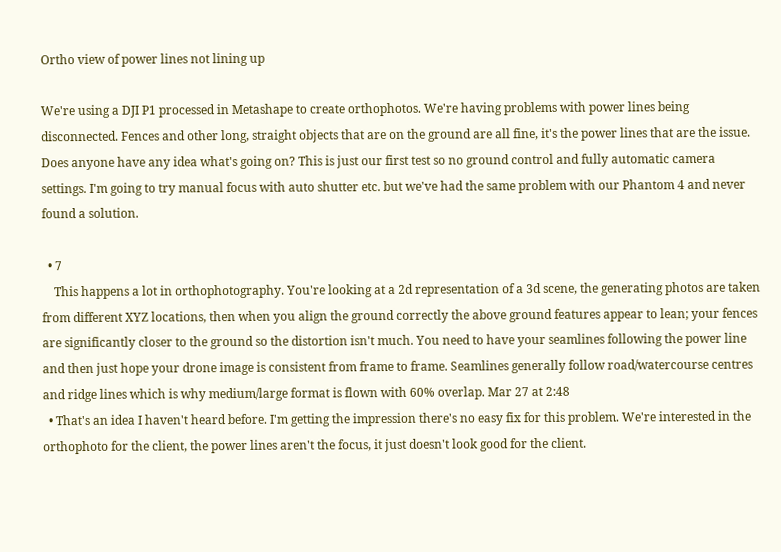Ortho view of power lines not lining up

We're using a DJI P1 processed in Metashape to create orthophotos. We're having problems with power lines being disconnected. Fences and other long, straight objects that are on the ground are all fine, it's the power lines that are the issue. Does anyone have any idea what's going on? This is just our first test so no ground control and fully automatic camera settings. I'm going to try manual focus with auto shutter etc. but we've had the same problem with our Phantom 4 and never found a solution.

  • 7
    This happens a lot in orthophotography. You're looking at a 2d representation of a 3d scene, the generating photos are taken from different XYZ locations, then when you align the ground correctly the above ground features appear to lean; your fences are significantly closer to the ground so the distortion isn't much. You need to have your seamlines following the power line and then just hope your drone image is consistent from frame to frame. Seamlines generally follow road/watercourse centres and ridge lines which is why medium/large format is flown with 60% overlap. Mar 27 at 2:48
  • That's an idea I haven't heard before. I'm getting the impression there's no easy fix for this problem. We're interested in the orthophoto for the client, the power lines aren't the focus, it just doesn't look good for the client.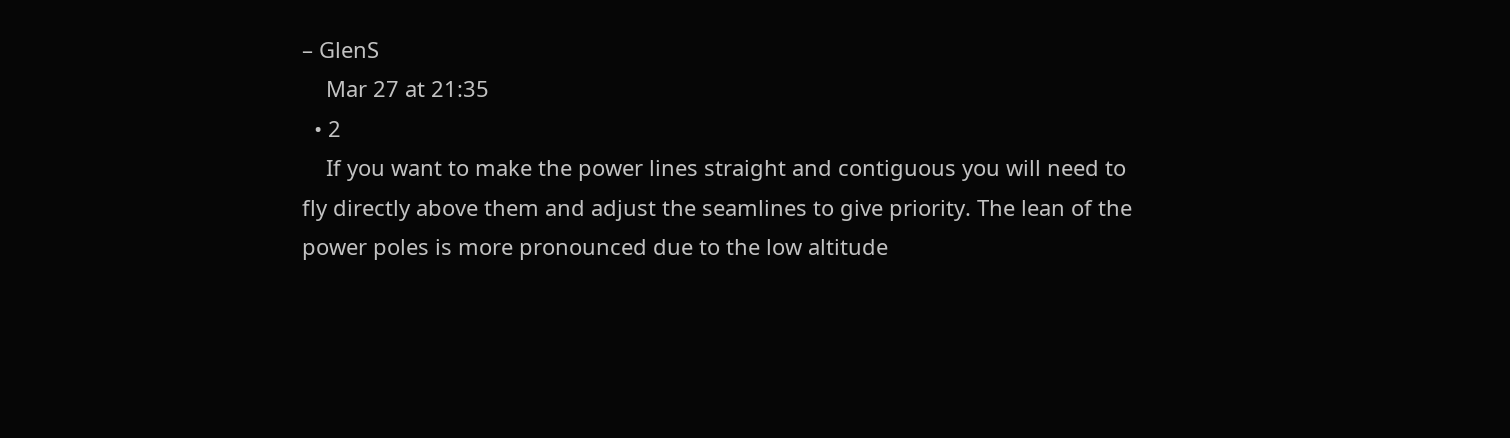– GlenS
    Mar 27 at 21:35
  • 2
    If you want to make the power lines straight and contiguous you will need to fly directly above them and adjust the seamlines to give priority. The lean of the power poles is more pronounced due to the low altitude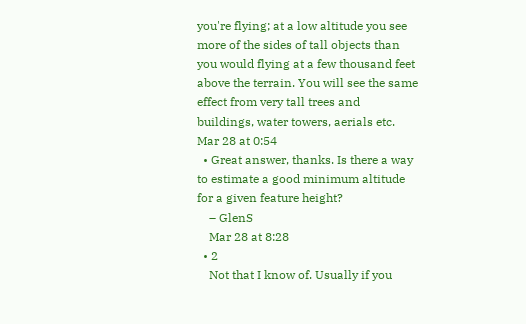you're flying; at a low altitude you see more of the sides of tall objects than you would flying at a few thousand feet above the terrain. You will see the same effect from very tall trees and buildings, water towers, aerials etc. Mar 28 at 0:54
  • Great answer, thanks. Is there a way to estimate a good minimum altitude for a given feature height?
    – GlenS
    Mar 28 at 8:28
  • 2
    Not that I know of. Usually if you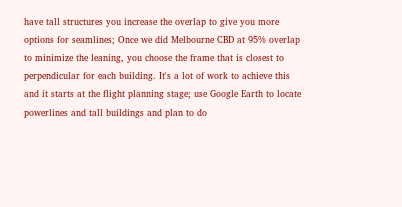have tall structures you increase the overlap to give you more options for seamlines; Once we did Melbourne CBD at 95% overlap to minimize the leaning, you choose the frame that is closest to perpendicular for each building. It's a lot of work to achieve this and it starts at the flight planning stage; use Google Earth to locate powerlines and tall buildings and plan to do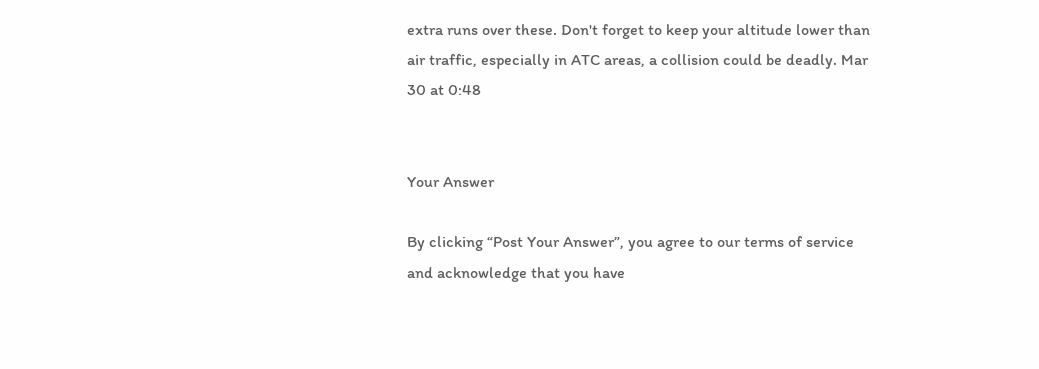extra runs over these. Don't forget to keep your altitude lower than air traffic, especially in ATC areas, a collision could be deadly. Mar 30 at 0:48


Your Answer

By clicking “Post Your Answer”, you agree to our terms of service and acknowledge that you have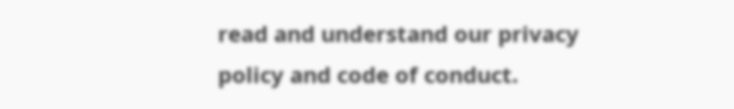read and understand our privacy policy and code of conduct.